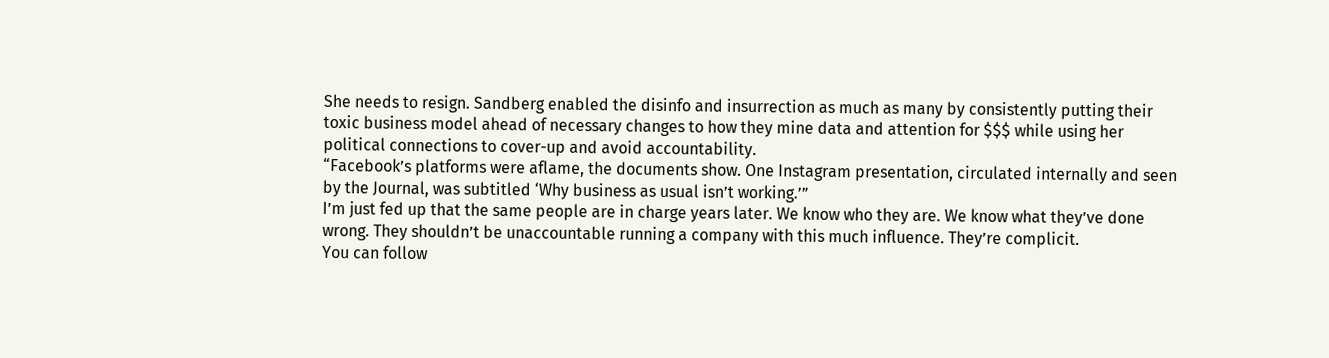She needs to resign. Sandberg enabled the disinfo and insurrection as much as many by consistently putting their toxic business model ahead of necessary changes to how they mine data and attention for $$$ while using her political connections to cover-up and avoid accountability.
“Facebook’s platforms were aflame, the documents show. One Instagram presentation, circulated internally and seen by the Journal, was subtitled ‘Why business as usual isn’t working.’”
I’m just fed up that the same people are in charge years later. We know who they are. We know what they’ve done wrong. They shouldn’t be unaccountable running a company with this much influence. They’re complicit.
You can follow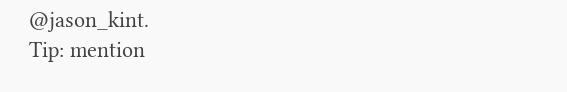@jason_kint.
Tip: mention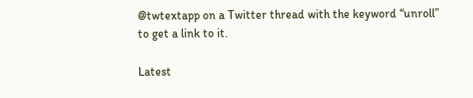@twtextapp on a Twitter thread with the keyword “unroll” to get a link to it.

Latest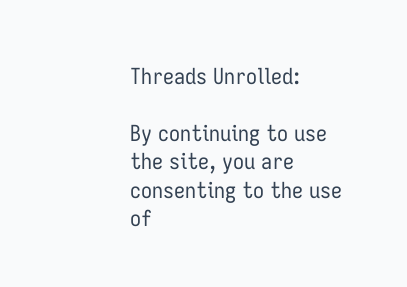Threads Unrolled:

By continuing to use the site, you are consenting to the use of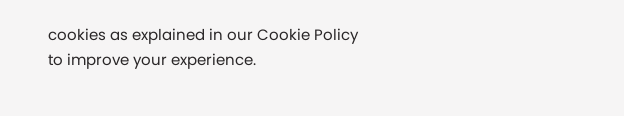cookies as explained in our Cookie Policy to improve your experience.